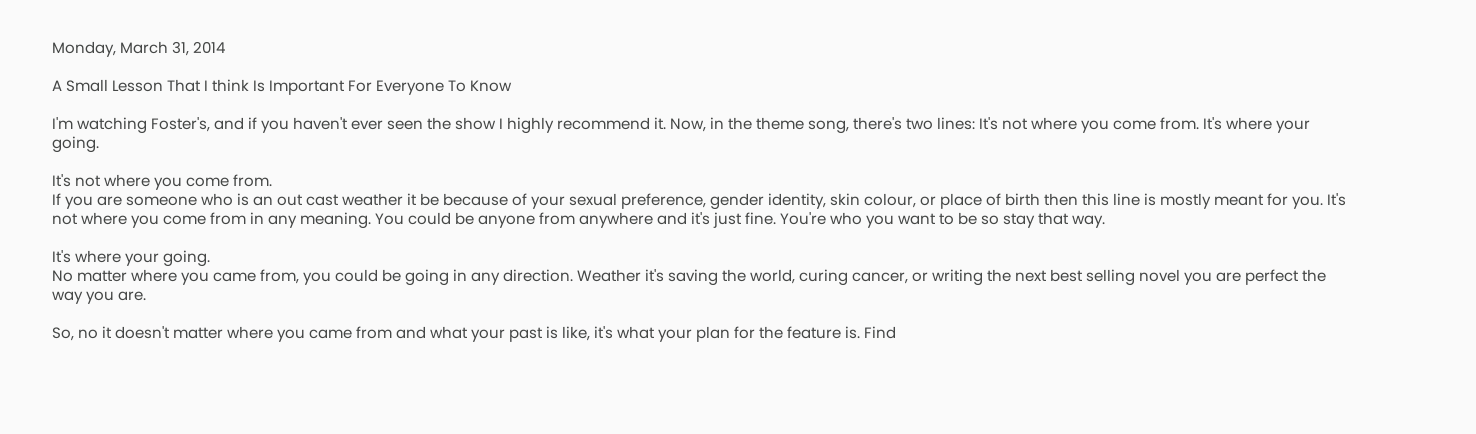Monday, March 31, 2014

A Small Lesson That I think Is Important For Everyone To Know

I'm watching Foster's, and if you haven't ever seen the show I highly recommend it. Now, in the theme song, there's two lines: It's not where you come from. It's where your going.

It's not where you come from.
If you are someone who is an out cast weather it be because of your sexual preference, gender identity, skin colour, or place of birth then this line is mostly meant for you. It's not where you come from in any meaning. You could be anyone from anywhere and it's just fine. You're who you want to be so stay that way.

It's where your going.
No matter where you came from, you could be going in any direction. Weather it's saving the world, curing cancer, or writing the next best selling novel you are perfect the way you are.

So, no it doesn't matter where you came from and what your past is like, it's what your plan for the feature is. Find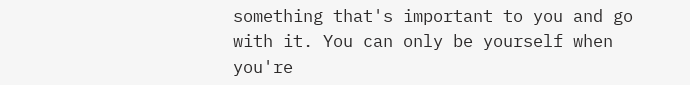something that's important to you and go with it. You can only be yourself when you're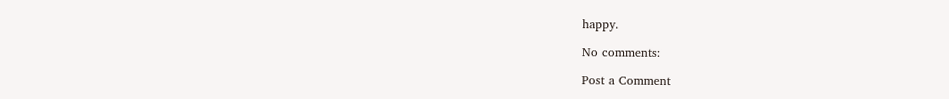happy.

No comments:

Post a Comment